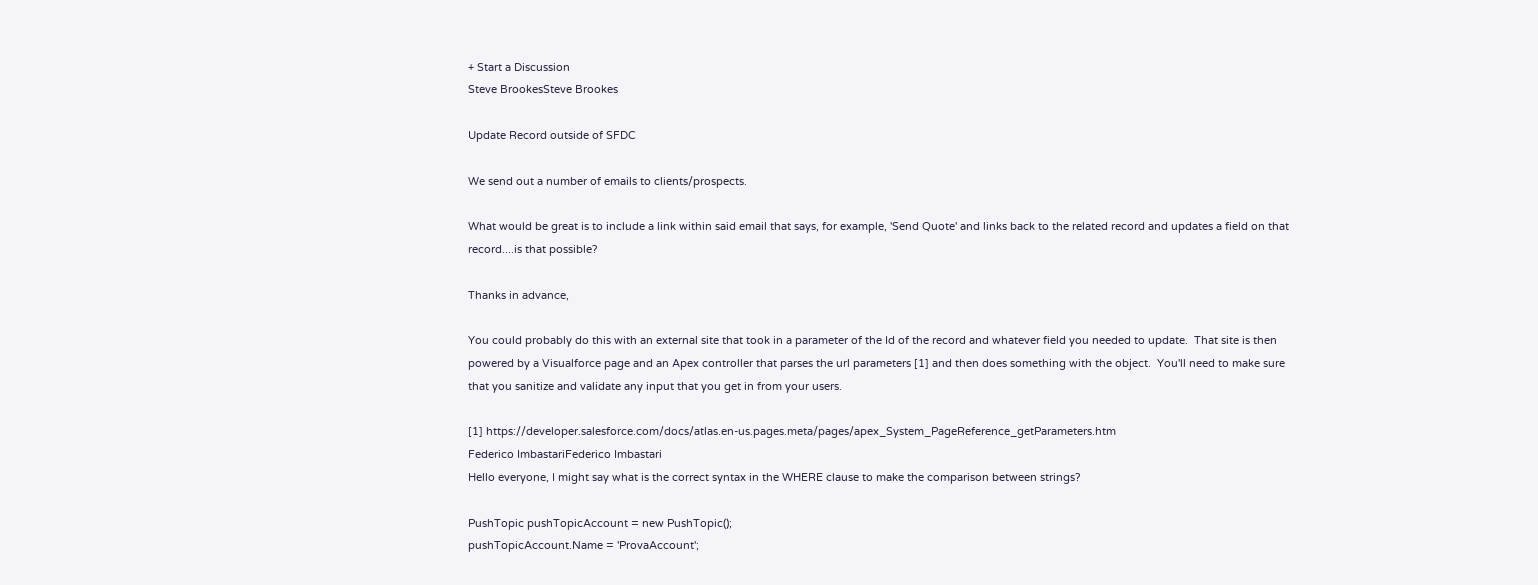+ Start a Discussion
Steve BrookesSteve Brookes

Update Record outside of SFDC

We send out a number of emails to clients/prospects.

What would be great is to include a link within said email that says, for example, 'Send Quote' and links back to the related record and updates a field on that record....is that possible?

Thanks in advance,

You could probably do this with an external site that took in a parameter of the Id of the record and whatever field you needed to update.  That site is then powered by a Visualforce page and an Apex controller that parses the url parameters [1] and then does something with the object.  You'll need to make sure that you sanitize and validate any input that you get in from your users.

[1] https://developer.salesforce.com/docs/atlas.en-us.pages.meta/pages/apex_System_PageReference_getParameters.htm
Federico ImbastariFederico Imbastari
Hello everyone, I might say what is the correct syntax in the WHERE clause to make the comparison between strings?

PushTopic pushTopicAccount = new PushTopic();
pushTopicAccount.Name = 'ProvaAccount';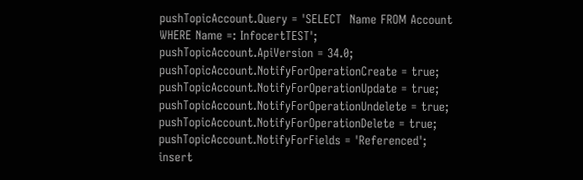pushTopicAccount.Query = 'SELECT  Name FROM Account WHERE Name =: InfocertTEST';
pushTopicAccount.ApiVersion = 34.0;
pushTopicAccount.NotifyForOperationCreate = true;
pushTopicAccount.NotifyForOperationUpdate = true;
pushTopicAccount.NotifyForOperationUndelete = true;
pushTopicAccount.NotifyForOperationDelete = true;
pushTopicAccount.NotifyForFields = 'Referenced';
insert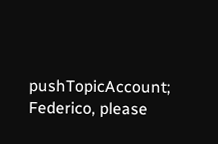pushTopicAccount;
Federico, please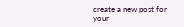create a new post for your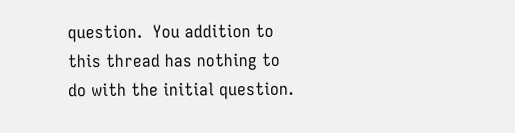question.  You addition to this thread has nothing to do with the initial question.